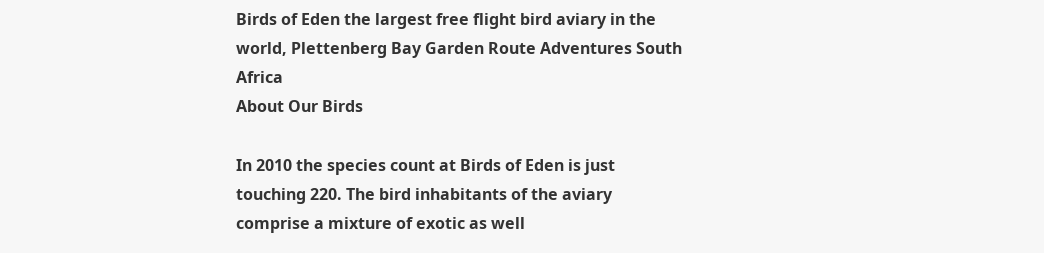Birds of Eden the largest free flight bird aviary in the world, Plettenberg Bay Garden Route Adventures South Africa
About Our Birds

In 2010 the species count at Birds of Eden is just touching 220. The bird inhabitants of the aviary comprise a mixture of exotic as well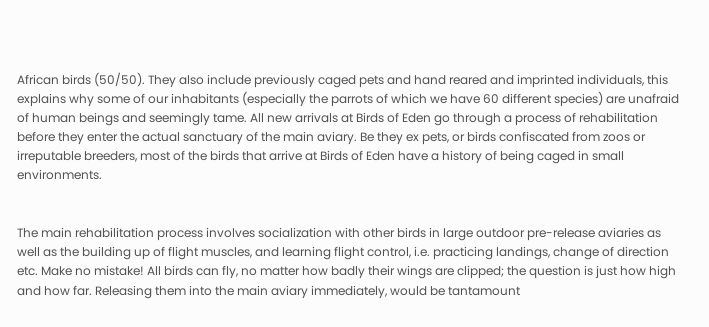African birds (50/50). They also include previously caged pets and hand reared and imprinted individuals, this explains why some of our inhabitants (especially the parrots of which we have 60 different species) are unafraid of human beings and seemingly tame. All new arrivals at Birds of Eden go through a process of rehabilitation before they enter the actual sanctuary of the main aviary. Be they ex pets, or birds confiscated from zoos or irreputable breeders, most of the birds that arrive at Birds of Eden have a history of being caged in small environments.


The main rehabilitation process involves socialization with other birds in large outdoor pre-release aviaries as well as the building up of flight muscles, and learning flight control, i.e. practicing landings, change of direction etc. Make no mistake! All birds can fly, no matter how badly their wings are clipped; the question is just how high and how far. Releasing them into the main aviary immediately, would be tantamount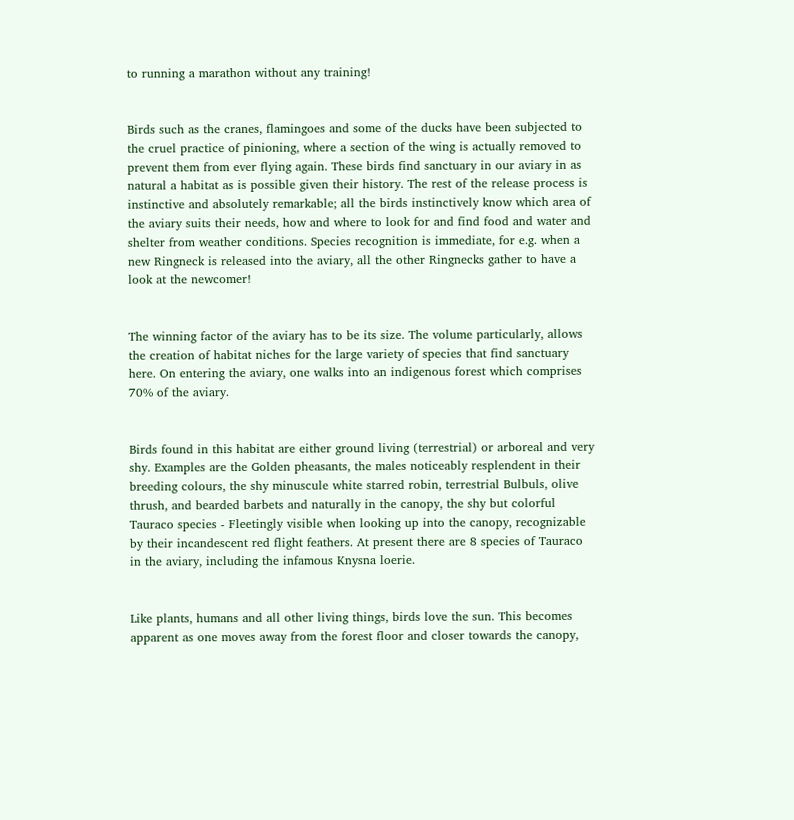to running a marathon without any training!


Birds such as the cranes, flamingoes and some of the ducks have been subjected to the cruel practice of pinioning, where a section of the wing is actually removed to prevent them from ever flying again. These birds find sanctuary in our aviary in as natural a habitat as is possible given their history. The rest of the release process is instinctive and absolutely remarkable; all the birds instinctively know which area of the aviary suits their needs, how and where to look for and find food and water and shelter from weather conditions. Species recognition is immediate, for e.g. when a new Ringneck is released into the aviary, all the other Ringnecks gather to have a look at the newcomer!


The winning factor of the aviary has to be its size. The volume particularly, allows the creation of habitat niches for the large variety of species that find sanctuary here. On entering the aviary, one walks into an indigenous forest which comprises 70% of the aviary.


Birds found in this habitat are either ground living (terrestrial) or arboreal and very shy. Examples are the Golden pheasants, the males noticeably resplendent in their breeding colours, the shy minuscule white starred robin, terrestrial Bulbuls, olive thrush, and bearded barbets and naturally in the canopy, the shy but colorful Tauraco species - Fleetingly visible when looking up into the canopy, recognizable by their incandescent red flight feathers. At present there are 8 species of Tauraco in the aviary, including the infamous Knysna loerie.


Like plants, humans and all other living things, birds love the sun. This becomes apparent as one moves away from the forest floor and closer towards the canopy,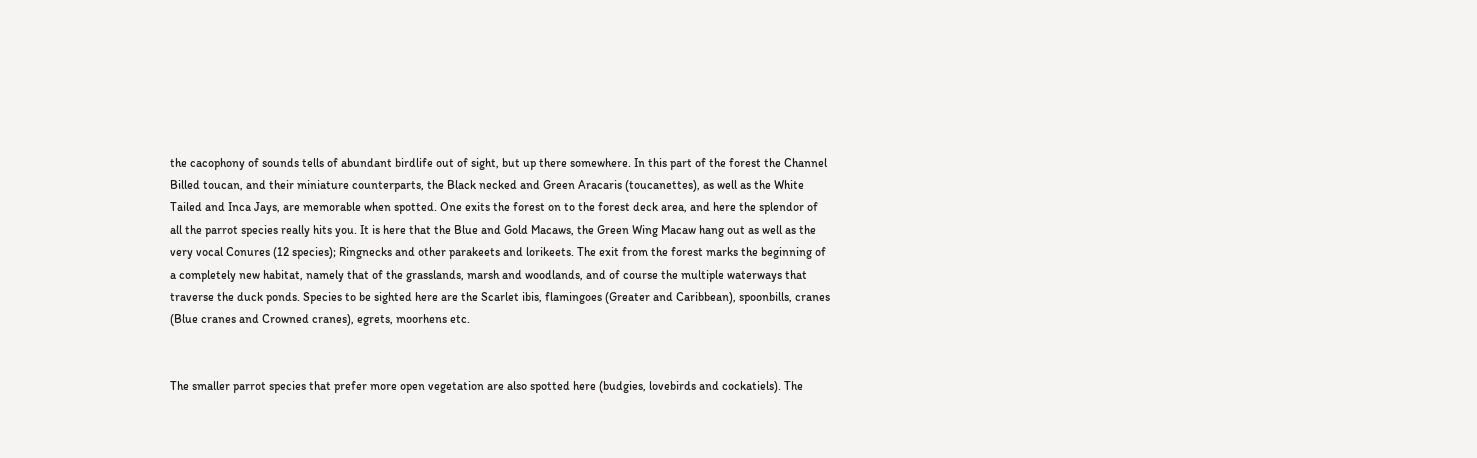the cacophony of sounds tells of abundant birdlife out of sight, but up there somewhere. In this part of the forest the Channel Billed toucan, and their miniature counterparts, the Black necked and Green Aracaris (toucanettes), as well as the White Tailed and Inca Jays, are memorable when spotted. One exits the forest on to the forest deck area, and here the splendor of all the parrot species really hits you. It is here that the Blue and Gold Macaws, the Green Wing Macaw hang out as well as the very vocal Conures (12 species); Ringnecks and other parakeets and lorikeets. The exit from the forest marks the beginning of a completely new habitat, namely that of the grasslands, marsh and woodlands, and of course the multiple waterways that traverse the duck ponds. Species to be sighted here are the Scarlet ibis, flamingoes (Greater and Caribbean), spoonbills, cranes (Blue cranes and Crowned cranes), egrets, moorhens etc.


The smaller parrot species that prefer more open vegetation are also spotted here (budgies, lovebirds and cockatiels). The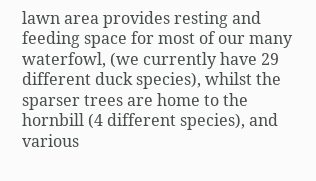lawn area provides resting and feeding space for most of our many waterfowl, (we currently have 29 different duck species), whilst the sparser trees are home to the hornbill (4 different species), and various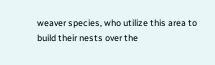weaver species, who utilize this area to build their nests over the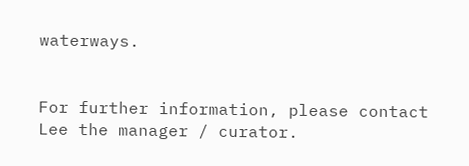waterways.


For further information, please contact Lee the manager / curator.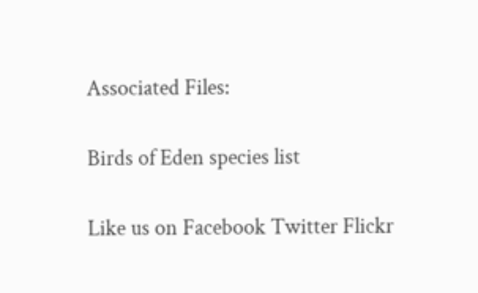Associated Files:

Birds of Eden species list

Like us on Facebook Twitter Flickr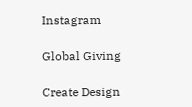Instagram

Global Giving

Create Design